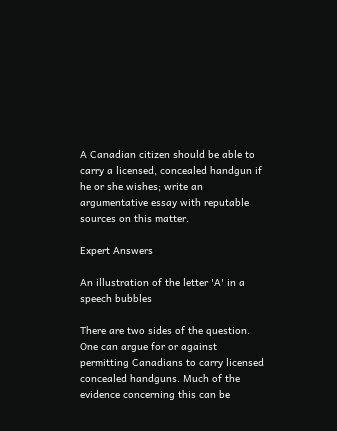A Canadian citizen should be able to carry a licensed, concealed handgun if he or she wishes; write an argumentative essay with reputable sources on this matter.

Expert Answers

An illustration of the letter 'A' in a speech bubbles

There are two sides of the question. One can argue for or against permitting Canadians to carry licensed concealed handguns. Much of the evidence concerning this can be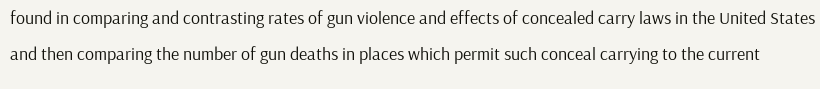found in comparing and contrasting rates of gun violence and effects of concealed carry laws in the United States and then comparing the number of gun deaths in places which permit such conceal carrying to the current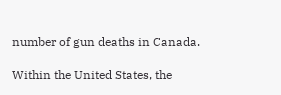number of gun deaths in Canada.

Within the United States, the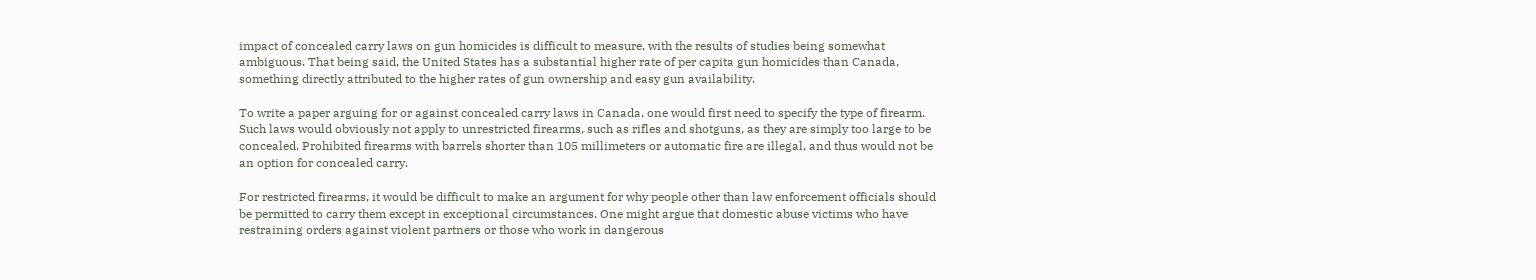impact of concealed carry laws on gun homicides is difficult to measure, with the results of studies being somewhat ambiguous. That being said, the United States has a substantial higher rate of per capita gun homicides than Canada, something directly attributed to the higher rates of gun ownership and easy gun availability.

To write a paper arguing for or against concealed carry laws in Canada, one would first need to specify the type of firearm. Such laws would obviously not apply to unrestricted firearms, such as rifles and shotguns, as they are simply too large to be concealed. Prohibited firearms with barrels shorter than 105 millimeters or automatic fire are illegal, and thus would not be an option for concealed carry.

For restricted firearms, it would be difficult to make an argument for why people other than law enforcement officials should be permitted to carry them except in exceptional circumstances. One might argue that domestic abuse victims who have restraining orders against violent partners or those who work in dangerous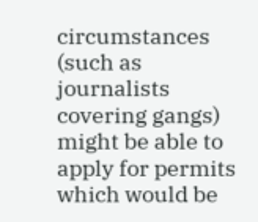circumstances (such as journalists covering gangs) might be able to apply for permits which would be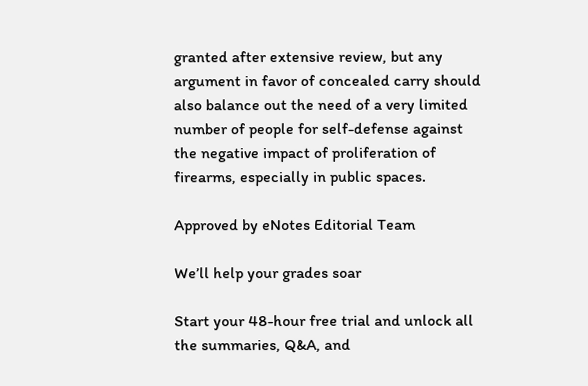granted after extensive review, but any argument in favor of concealed carry should also balance out the need of a very limited number of people for self-defense against the negative impact of proliferation of firearms, especially in public spaces.

Approved by eNotes Editorial Team

We’ll help your grades soar

Start your 48-hour free trial and unlock all the summaries, Q&A, and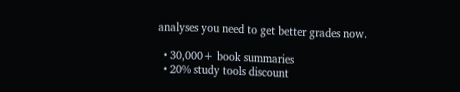analyses you need to get better grades now.

  • 30,000+ book summaries
  • 20% study tools discount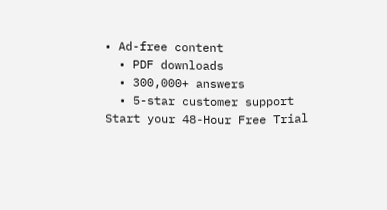• Ad-free content
  • PDF downloads
  • 300,000+ answers
  • 5-star customer support
Start your 48-Hour Free Trial